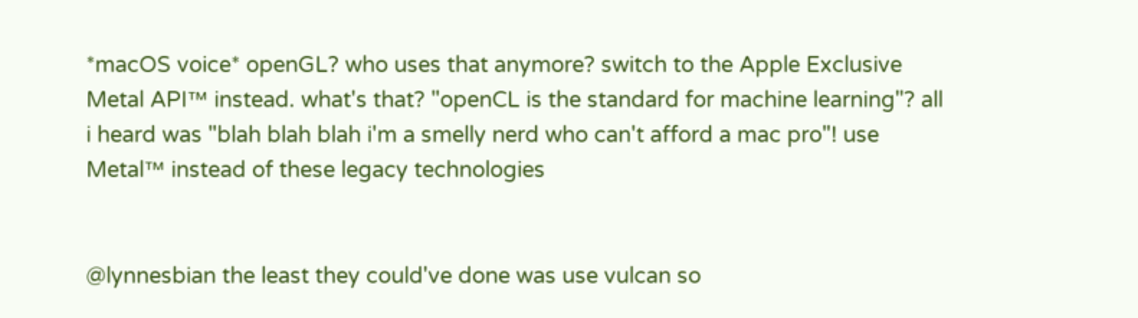*macOS voice* openGL? who uses that anymore? switch to the Apple Exclusive Metal API™ instead. what's that? "openCL is the standard for machine learning"? all i heard was "blah blah blah i'm a smelly nerd who can't afford a mac pro"! use Metal™ instead of these legacy technologies


@lynnesbian the least they could've done was use vulcan so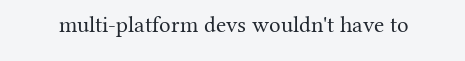multi-platform devs wouldn't have to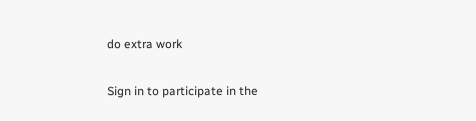do extra work

Sign in to participate in the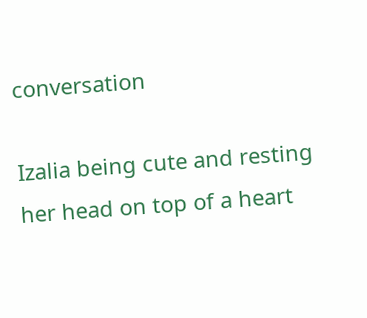conversation

Izalia being cute and resting her head on top of a heart